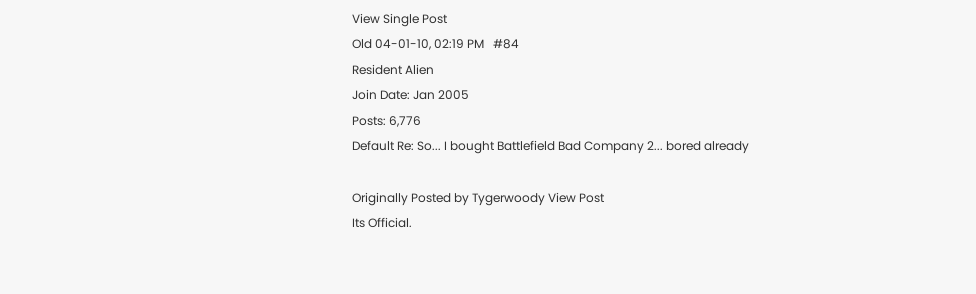View Single Post
Old 04-01-10, 02:19 PM   #84
Resident Alien
Join Date: Jan 2005
Posts: 6,776
Default Re: So... I bought Battlefield Bad Company 2... bored already

Originally Posted by Tygerwoody View Post
Its Official.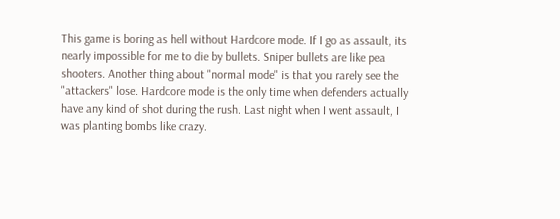This game is boring as hell without Hardcore mode. If I go as assault, its nearly impossible for me to die by bullets. Sniper bullets are like pea shooters. Another thing about "normal mode" is that you rarely see the "attackers" lose. Hardcore mode is the only time when defenders actually have any kind of shot during the rush. Last night when I went assault, I was planting bombs like crazy.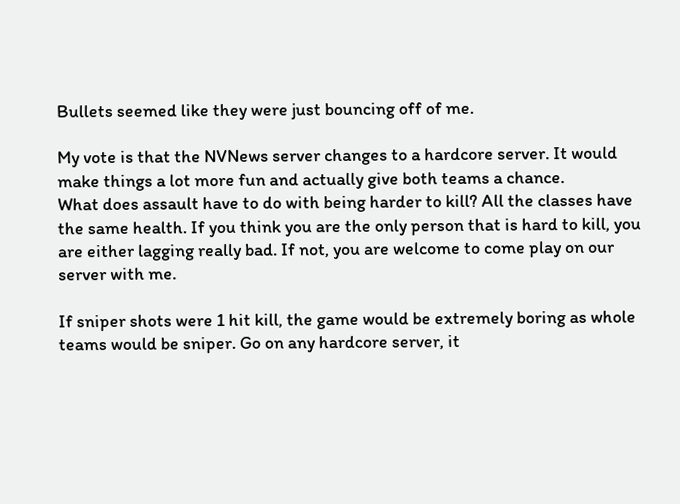Bullets seemed like they were just bouncing off of me.

My vote is that the NVNews server changes to a hardcore server. It would make things a lot more fun and actually give both teams a chance.
What does assault have to do with being harder to kill? All the classes have the same health. If you think you are the only person that is hard to kill, you are either lagging really bad. If not, you are welcome to come play on our server with me.

If sniper shots were 1 hit kill, the game would be extremely boring as whole teams would be sniper. Go on any hardcore server, it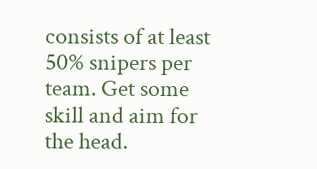consists of at least 50% snipers per team. Get some skill and aim for the head.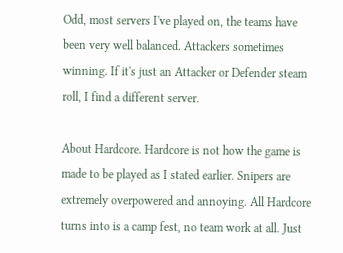Odd, most servers I've played on, the teams have been very well balanced. Attackers sometimes winning. If it's just an Attacker or Defender steam roll, I find a different server.

About Hardcore. Hardcore is not how the game is made to be played as I stated earlier. Snipers are extremely overpowered and annoying. All Hardcore turns into is a camp fest, no team work at all. Just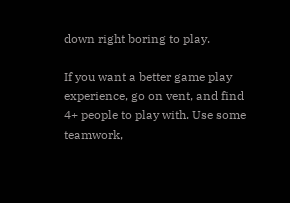down right boring to play.

If you want a better game play experience, go on vent, and find 4+ people to play with. Use some teamwork,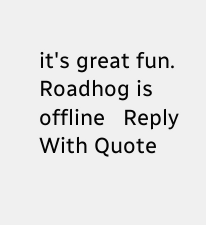it's great fun.
Roadhog is offline   Reply With Quote